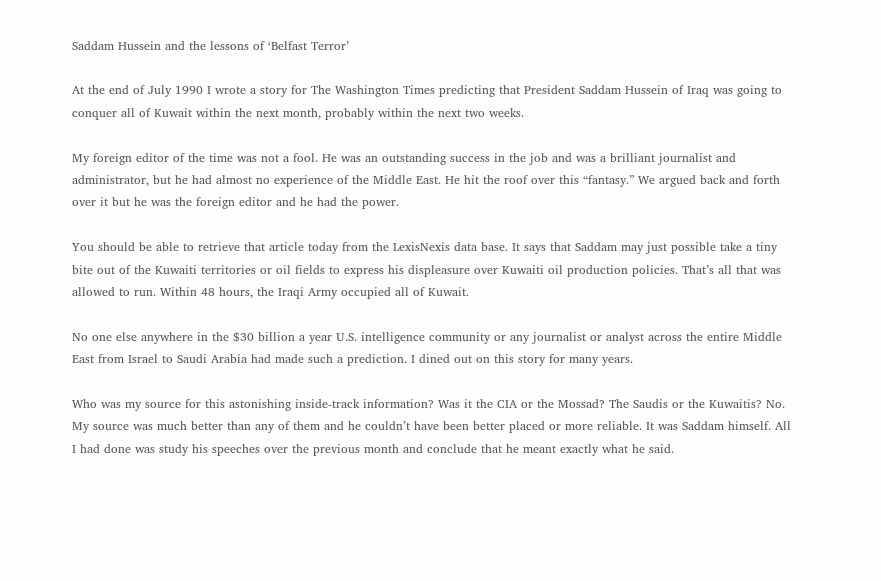Saddam Hussein and the lessons of ‘Belfast Terror’

At the end of July 1990 I wrote a story for The Washington Times predicting that President Saddam Hussein of Iraq was going to conquer all of Kuwait within the next month, probably within the next two weeks.

My foreign editor of the time was not a fool. He was an outstanding success in the job and was a brilliant journalist and administrator, but he had almost no experience of the Middle East. He hit the roof over this “fantasy.” We argued back and forth over it but he was the foreign editor and he had the power.

You should be able to retrieve that article today from the LexisNexis data base. It says that Saddam may just possible take a tiny bite out of the Kuwaiti territories or oil fields to express his displeasure over Kuwaiti oil production policies. That’s all that was allowed to run. Within 48 hours, the Iraqi Army occupied all of Kuwait.

No one else anywhere in the $30 billion a year U.S. intelligence community or any journalist or analyst across the entire Middle East from Israel to Saudi Arabia had made such a prediction. I dined out on this story for many years.

Who was my source for this astonishing inside-track information? Was it the CIA or the Mossad? The Saudis or the Kuwaitis? No. My source was much better than any of them and he couldn’t have been better placed or more reliable. It was Saddam himself. All I had done was study his speeches over the previous month and conclude that he meant exactly what he said.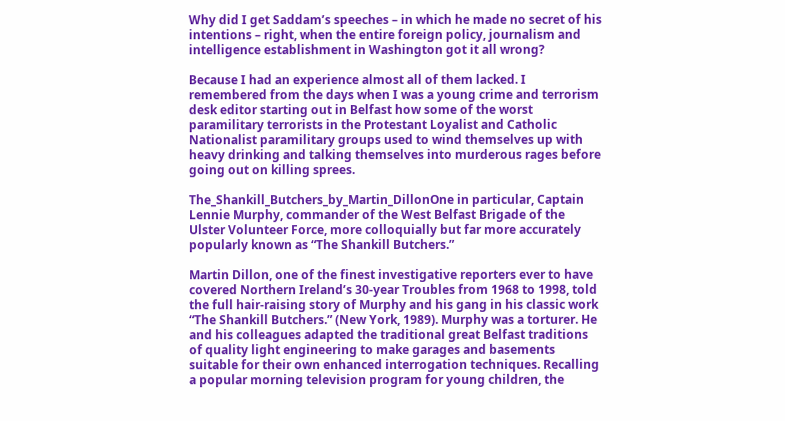Why did I get Saddam’s speeches – in which he made no secret of his intentions – right, when the entire foreign policy, journalism and intelligence establishment in Washington got it all wrong?

Because I had an experience almost all of them lacked. I remembered from the days when I was a young crime and terrorism desk editor starting out in Belfast how some of the worst paramilitary terrorists in the Protestant Loyalist and Catholic Nationalist paramilitary groups used to wind themselves up with heavy drinking and talking themselves into murderous rages before going out on killing sprees.

The_Shankill_Butchers_by_Martin_DillonOne in particular, Captain Lennie Murphy, commander of the West Belfast Brigade of the Ulster Volunteer Force, more colloquially but far more accurately popularly known as “The Shankill Butchers.”

Martin Dillon, one of the finest investigative reporters ever to have covered Northern Ireland’s 30-year Troubles from 1968 to 1998, told the full hair-raising story of Murphy and his gang in his classic work “The Shankill Butchers.” (New York, 1989). Murphy was a torturer. He and his colleagues adapted the traditional great Belfast traditions of quality light engineering to make garages and basements suitable for their own enhanced interrogation techniques. Recalling a popular morning television program for young children, the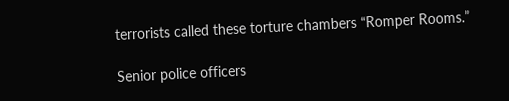terrorists called these torture chambers “Romper Rooms.”

Senior police officers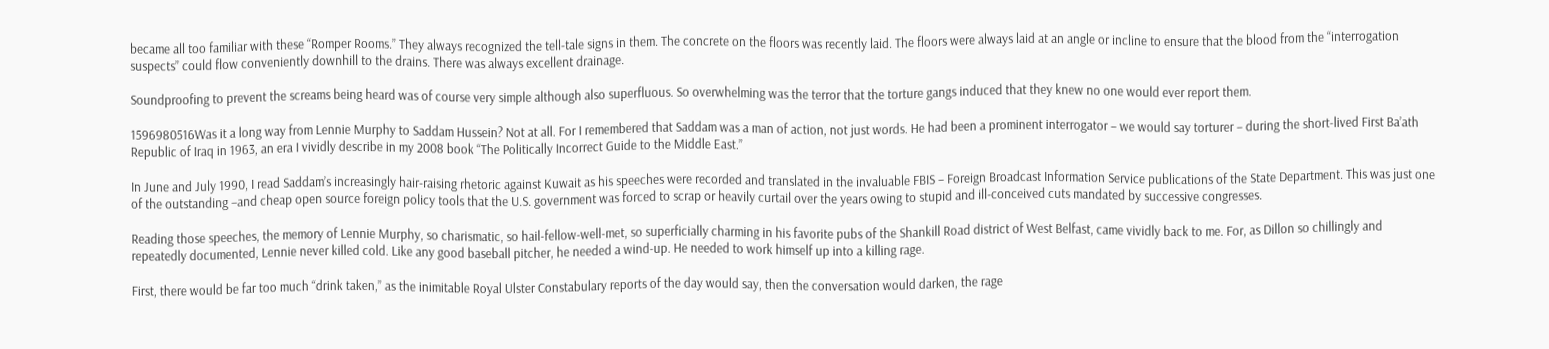became all too familiar with these “Romper Rooms.” They always recognized the tell-tale signs in them. The concrete on the floors was recently laid. The floors were always laid at an angle or incline to ensure that the blood from the “interrogation suspects” could flow conveniently downhill to the drains. There was always excellent drainage.

Soundproofing to prevent the screams being heard was of course very simple although also superfluous. So overwhelming was the terror that the torture gangs induced that they knew no one would ever report them.

1596980516Was it a long way from Lennie Murphy to Saddam Hussein? Not at all. For I remembered that Saddam was a man of action, not just words. He had been a prominent interrogator – we would say torturer – during the short-lived First Ba’ath Republic of Iraq in 1963, an era I vividly describe in my 2008 book “The Politically Incorrect Guide to the Middle East.”

In June and July 1990, I read Saddam’s increasingly hair-raising rhetoric against Kuwait as his speeches were recorded and translated in the invaluable FBIS – Foreign Broadcast Information Service publications of the State Department. This was just one of the outstanding –and cheap open source foreign policy tools that the U.S. government was forced to scrap or heavily curtail over the years owing to stupid and ill-conceived cuts mandated by successive congresses.

Reading those speeches, the memory of Lennie Murphy, so charismatic, so hail-fellow-well-met, so superficially charming in his favorite pubs of the Shankill Road district of West Belfast, came vividly back to me. For, as Dillon so chillingly and repeatedly documented, Lennie never killed cold. Like any good baseball pitcher, he needed a wind-up. He needed to work himself up into a killing rage.

First, there would be far too much “drink taken,” as the inimitable Royal Ulster Constabulary reports of the day would say, then the conversation would darken, the rage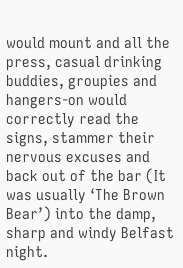would mount and all the press, casual drinking buddies, groupies and hangers-on would correctly read the signs, stammer their nervous excuses and back out of the bar (It was usually ‘The Brown Bear’) into the damp, sharp and windy Belfast night.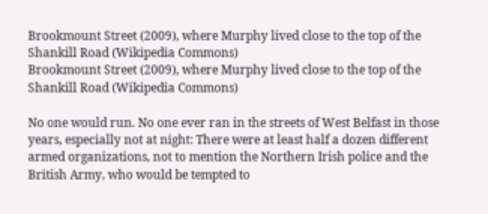Brookmount Street (2009), where Murphy lived close to the top of the Shankill Road (Wikipedia Commons)
Brookmount Street (2009), where Murphy lived close to the top of the Shankill Road (Wikipedia Commons)

No one would run. No one ever ran in the streets of West Belfast in those years, especially not at night: There were at least half a dozen different armed organizations, not to mention the Northern Irish police and the British Army, who would be tempted to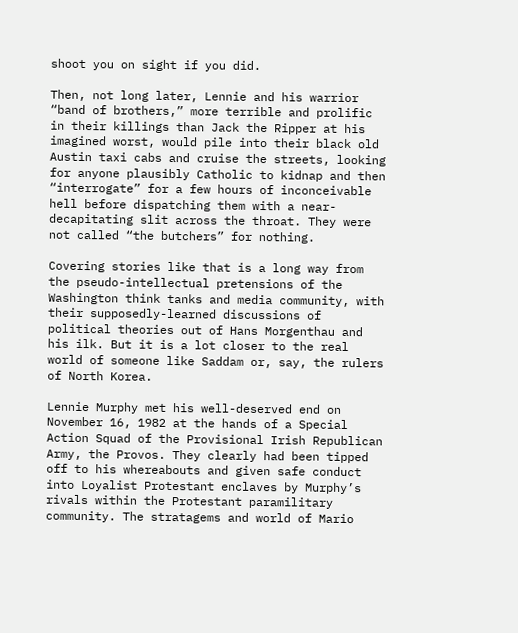shoot you on sight if you did.

Then, not long later, Lennie and his warrior “band of brothers,” more terrible and prolific in their killings than Jack the Ripper at his imagined worst, would pile into their black old Austin taxi cabs and cruise the streets, looking for anyone plausibly Catholic to kidnap and then “interrogate” for a few hours of inconceivable hell before dispatching them with a near-decapitating slit across the throat. They were not called “the butchers” for nothing.

Covering stories like that is a long way from the pseudo-intellectual pretensions of the Washington think tanks and media community, with their supposedly-learned discussions of political theories out of Hans Morgenthau and his ilk. But it is a lot closer to the real world of someone like Saddam or, say, the rulers of North Korea.

Lennie Murphy met his well-deserved end on November 16, 1982 at the hands of a Special Action Squad of the Provisional Irish Republican Army, the Provos. They clearly had been tipped off to his whereabouts and given safe conduct into Loyalist Protestant enclaves by Murphy’s rivals within the Protestant paramilitary community. The stratagems and world of Mario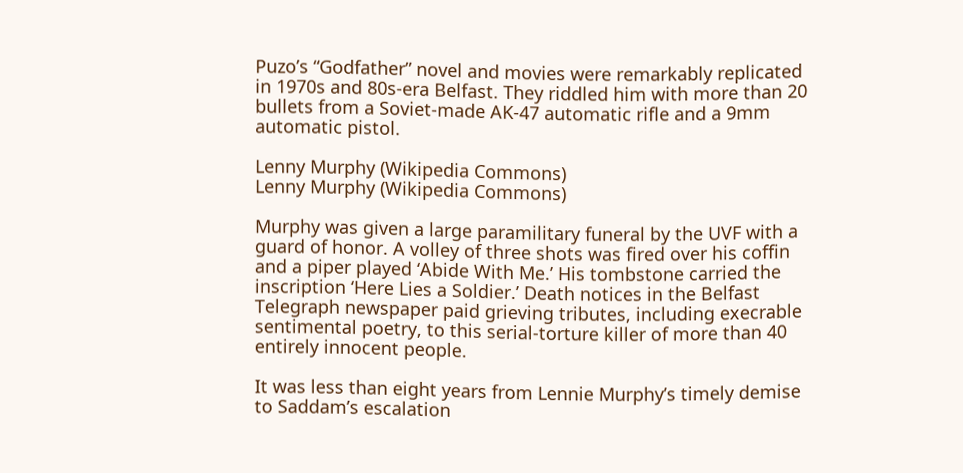Puzo’s “Godfather” novel and movies were remarkably replicated in 1970s and 80s-era Belfast. They riddled him with more than 20 bullets from a Soviet-made AK-47 automatic rifle and a 9mm automatic pistol.

Lenny Murphy (Wikipedia Commons)
Lenny Murphy (Wikipedia Commons)

Murphy was given a large paramilitary funeral by the UVF with a guard of honor. A volley of three shots was fired over his coffin and a piper played ‘Abide With Me.’ His tombstone carried the inscription ‘Here Lies a Soldier.’ Death notices in the Belfast Telegraph newspaper paid grieving tributes, including execrable sentimental poetry, to this serial-torture killer of more than 40 entirely innocent people.

It was less than eight years from Lennie Murphy’s timely demise to Saddam’s escalation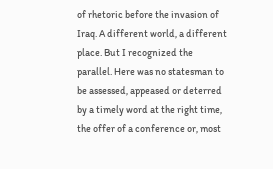of rhetoric before the invasion of Iraq. A different world, a different place. But I recognized the parallel. Here was no statesman to be assessed, appeased or deterred by a timely word at the right time, the offer of a conference or, most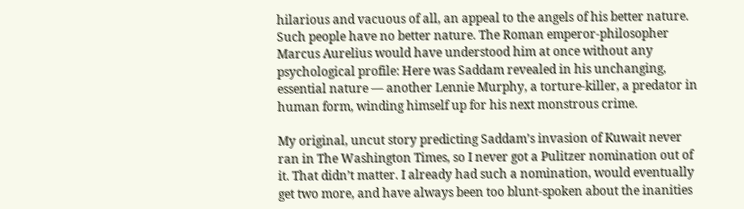hilarious and vacuous of all, an appeal to the angels of his better nature. Such people have no better nature. The Roman emperor-philosopher Marcus Aurelius would have understood him at once without any psychological profile: Here was Saddam revealed in his unchanging, essential nature — another Lennie Murphy, a torture-killer, a predator in human form, winding himself up for his next monstrous crime.

My original, uncut story predicting Saddam’s invasion of Kuwait never ran in The Washington Times, so I never got a Pulitzer nomination out of it. That didn’t matter. I already had such a nomination, would eventually get two more, and have always been too blunt-spoken about the inanities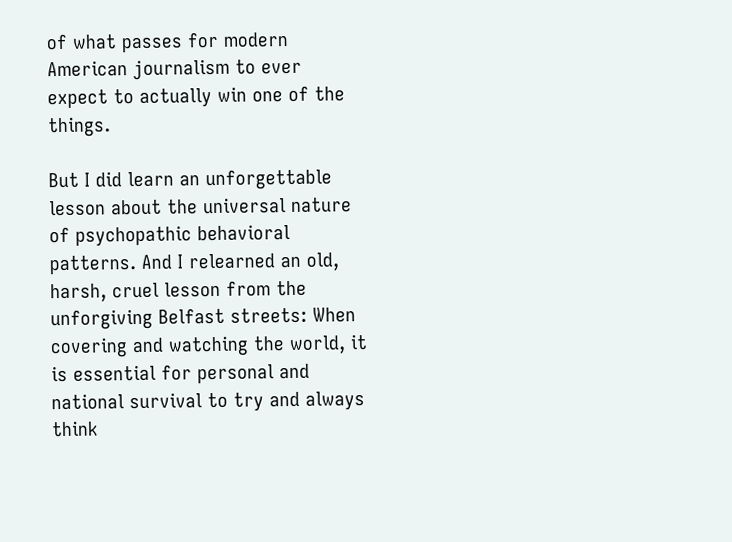of what passes for modern American journalism to ever expect to actually win one of the things.

But I did learn an unforgettable lesson about the universal nature of psychopathic behavioral patterns. And I relearned an old, harsh, cruel lesson from the unforgiving Belfast streets: When covering and watching the world, it is essential for personal and national survival to try and always think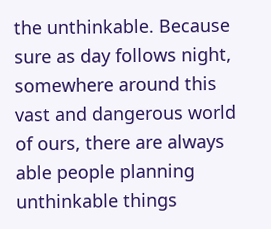the unthinkable. Because sure as day follows night, somewhere around this vast and dangerous world of ours, there are always able people planning unthinkable things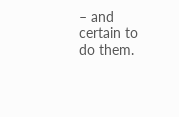– and certain to do them.